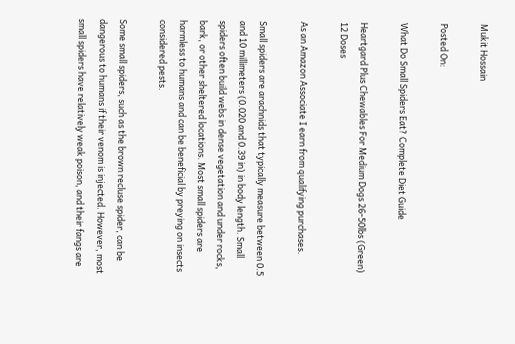Mukit Hossain

Posted On:

What Do Small Spiders Eat? Complete Diet Guide

Heartgard Plus Chewables For Medium Dogs 26-50lbs (Green) 12 Doses

As an Amazon Associate I earn from qualifying purchases.

Small spiders are arachnids that typically measure between 0.5 and 10 millimeters (0.020 and 0.39 in) in body length. Small spiders often build webs in dense vegetation and under rocks, bark, or other sheltered locations. Most small spiders are harmless to humans and can be beneficial by preying on insects considered pests.

Some small spiders, such as the brown recluse spider, can be dangerous to humans if their venom is injected. However, most small spiders have relatively weak poison, and their fangs are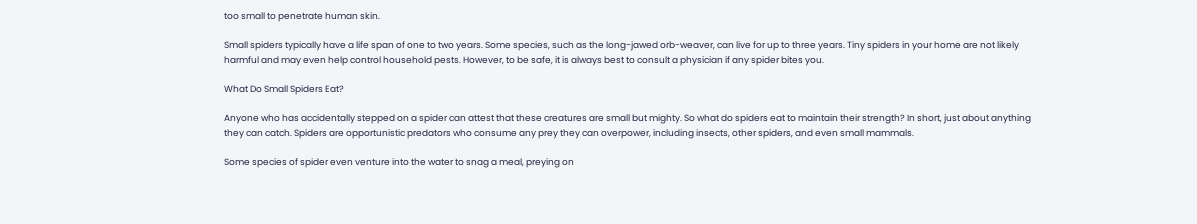too small to penetrate human skin.

Small spiders typically have a life span of one to two years. Some species, such as the long-jawed orb-weaver, can live for up to three years. Tiny spiders in your home are not likely harmful and may even help control household pests. However, to be safe, it is always best to consult a physician if any spider bites you.

What Do Small Spiders Eat?

Anyone who has accidentally stepped on a spider can attest that these creatures are small but mighty. So what do spiders eat to maintain their strength? In short, just about anything they can catch. Spiders are opportunistic predators who consume any prey they can overpower, including insects, other spiders, and even small mammals.

Some species of spider even venture into the water to snag a meal, preying on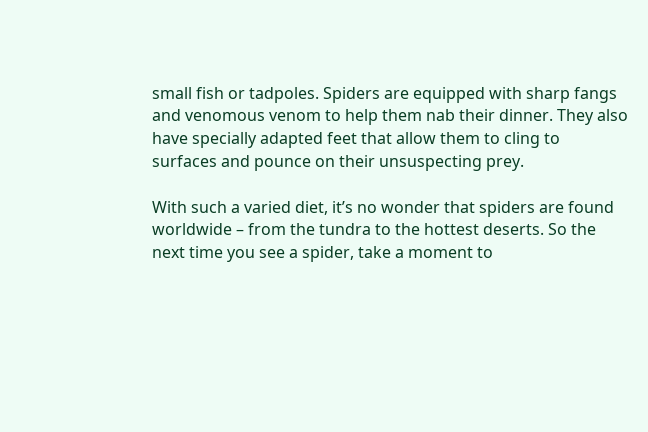small fish or tadpoles. Spiders are equipped with sharp fangs and venomous venom to help them nab their dinner. They also have specially adapted feet that allow them to cling to surfaces and pounce on their unsuspecting prey.

With such a varied diet, it’s no wonder that spiders are found worldwide – from the tundra to the hottest deserts. So the next time you see a spider, take a moment to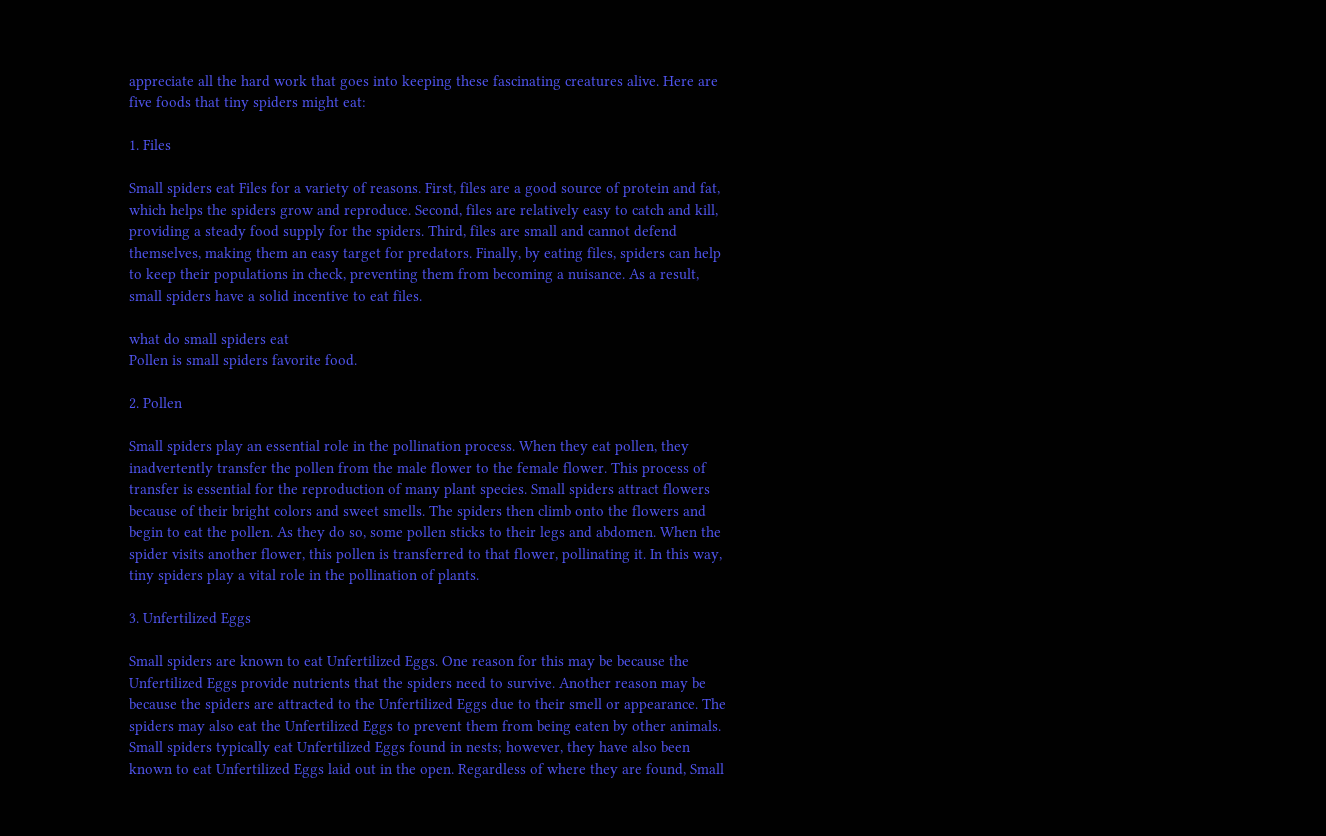appreciate all the hard work that goes into keeping these fascinating creatures alive. Here are five foods that tiny spiders might eat:

1. Files

Small spiders eat Files for a variety of reasons. First, files are a good source of protein and fat, which helps the spiders grow and reproduce. Second, files are relatively easy to catch and kill, providing a steady food supply for the spiders. Third, files are small and cannot defend themselves, making them an easy target for predators. Finally, by eating files, spiders can help to keep their populations in check, preventing them from becoming a nuisance. As a result, small spiders have a solid incentive to eat files.

what do small spiders eat
Pollen is small spiders favorite food.

2. Pollen

Small spiders play an essential role in the pollination process. When they eat pollen, they inadvertently transfer the pollen from the male flower to the female flower. This process of transfer is essential for the reproduction of many plant species. Small spiders attract flowers because of their bright colors and sweet smells. The spiders then climb onto the flowers and begin to eat the pollen. As they do so, some pollen sticks to their legs and abdomen. When the spider visits another flower, this pollen is transferred to that flower, pollinating it. In this way, tiny spiders play a vital role in the pollination of plants.

3. Unfertilized Eggs

Small spiders are known to eat Unfertilized Eggs. One reason for this may be because the Unfertilized Eggs provide nutrients that the spiders need to survive. Another reason may be because the spiders are attracted to the Unfertilized Eggs due to their smell or appearance. The spiders may also eat the Unfertilized Eggs to prevent them from being eaten by other animals. Small spiders typically eat Unfertilized Eggs found in nests; however, they have also been known to eat Unfertilized Eggs laid out in the open. Regardless of where they are found, Small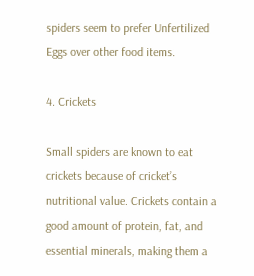spiders seem to prefer Unfertilized Eggs over other food items.

4. Crickets

Small spiders are known to eat crickets because of cricket’s nutritional value. Crickets contain a good amount of protein, fat, and essential minerals, making them a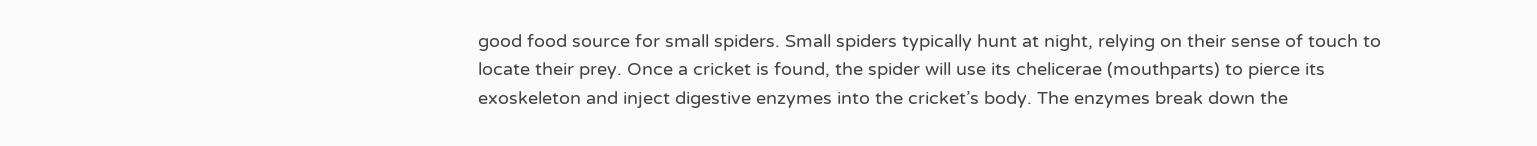good food source for small spiders. Small spiders typically hunt at night, relying on their sense of touch to locate their prey. Once a cricket is found, the spider will use its chelicerae (mouthparts) to pierce its exoskeleton and inject digestive enzymes into the cricket’s body. The enzymes break down the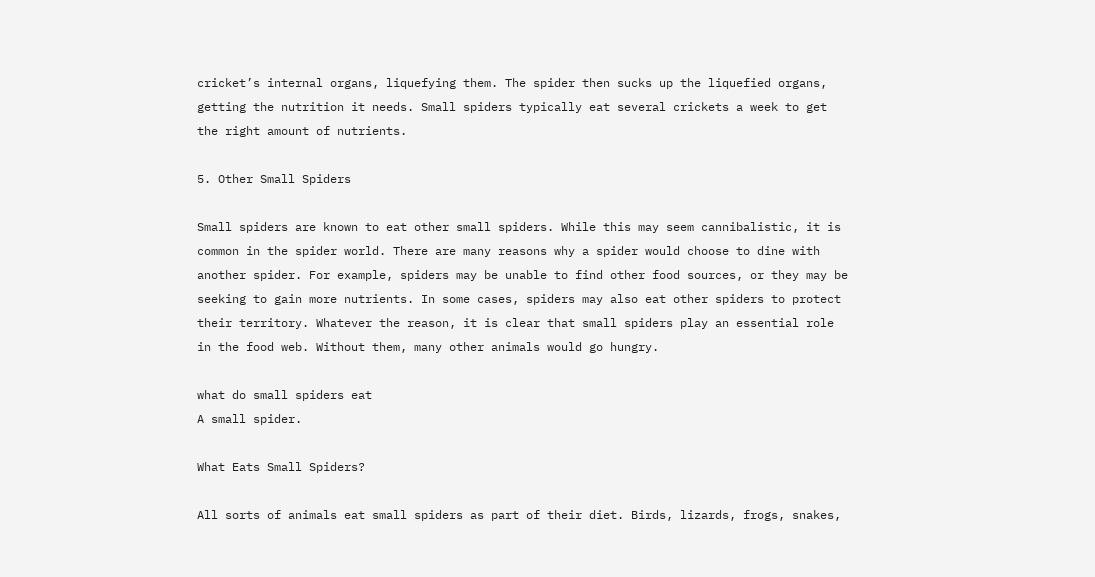cricket’s internal organs, liquefying them. The spider then sucks up the liquefied organs, getting the nutrition it needs. Small spiders typically eat several crickets a week to get the right amount of nutrients.

5. Other Small Spiders

Small spiders are known to eat other small spiders. While this may seem cannibalistic, it is common in the spider world. There are many reasons why a spider would choose to dine with another spider. For example, spiders may be unable to find other food sources, or they may be seeking to gain more nutrients. In some cases, spiders may also eat other spiders to protect their territory. Whatever the reason, it is clear that small spiders play an essential role in the food web. Without them, many other animals would go hungry.

what do small spiders eat
A small spider.

What Eats Small Spiders?

All sorts of animals eat small spiders as part of their diet. Birds, lizards, frogs, snakes,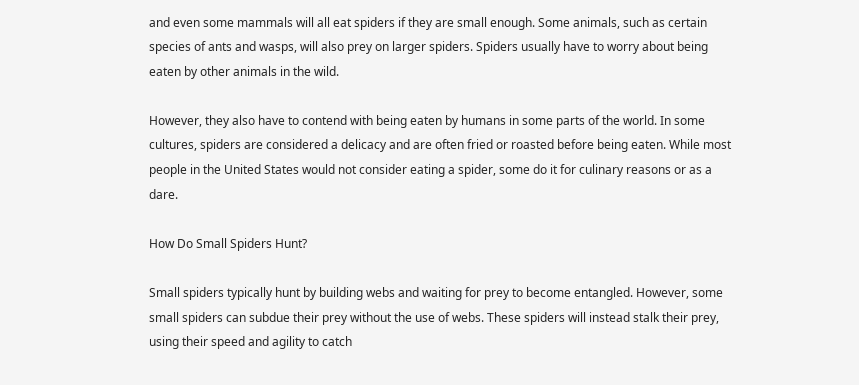and even some mammals will all eat spiders if they are small enough. Some animals, such as certain species of ants and wasps, will also prey on larger spiders. Spiders usually have to worry about being eaten by other animals in the wild.

However, they also have to contend with being eaten by humans in some parts of the world. In some cultures, spiders are considered a delicacy and are often fried or roasted before being eaten. While most people in the United States would not consider eating a spider, some do it for culinary reasons or as a dare.

How Do Small Spiders Hunt?

Small spiders typically hunt by building webs and waiting for prey to become entangled. However, some small spiders can subdue their prey without the use of webs. These spiders will instead stalk their prey, using their speed and agility to catch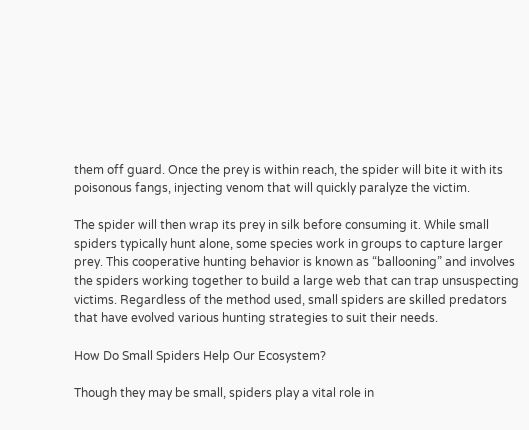them off guard. Once the prey is within reach, the spider will bite it with its poisonous fangs, injecting venom that will quickly paralyze the victim.

The spider will then wrap its prey in silk before consuming it. While small spiders typically hunt alone, some species work in groups to capture larger prey. This cooperative hunting behavior is known as “ballooning” and involves the spiders working together to build a large web that can trap unsuspecting victims. Regardless of the method used, small spiders are skilled predators that have evolved various hunting strategies to suit their needs.

How Do Small Spiders Help Our Ecosystem?

Though they may be small, spiders play a vital role in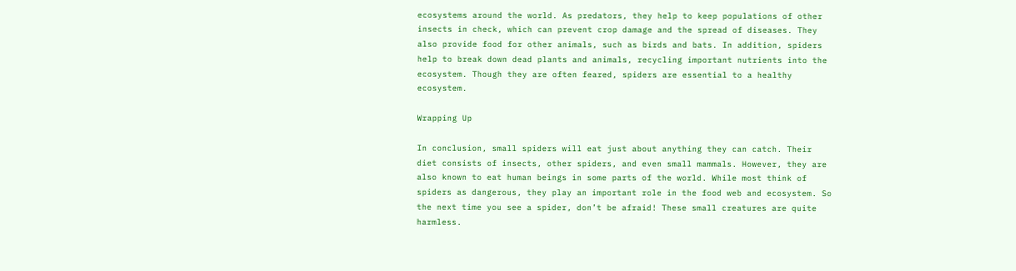ecosystems around the world. As predators, they help to keep populations of other insects in check, which can prevent crop damage and the spread of diseases. They also provide food for other animals, such as birds and bats. In addition, spiders help to break down dead plants and animals, recycling important nutrients into the ecosystem. Though they are often feared, spiders are essential to a healthy ecosystem.

Wrapping Up

In conclusion, small spiders will eat just about anything they can catch. Their diet consists of insects, other spiders, and even small mammals. However, they are also known to eat human beings in some parts of the world. While most think of spiders as dangerous, they play an important role in the food web and ecosystem. So the next time you see a spider, don’t be afraid! These small creatures are quite harmless.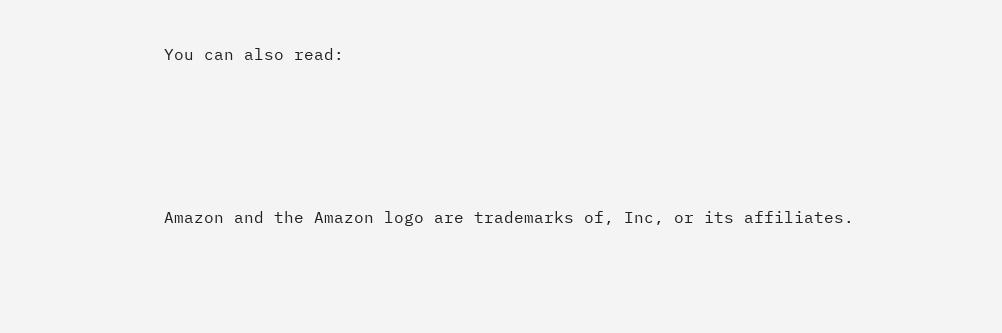You can also read:





Amazon and the Amazon logo are trademarks of, Inc, or its affiliates.